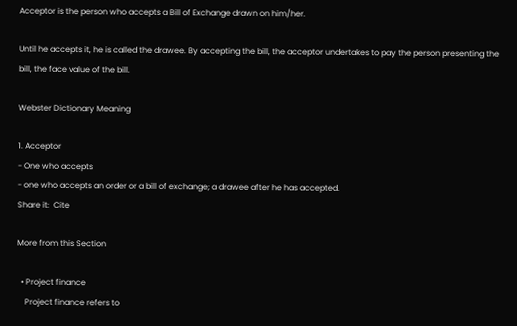Acceptor is the person who accepts a Bill of Exchange drawn on him/her.

Until he accepts it, he is called the drawee. By accepting the bill, the acceptor undertakes to pay the person presenting the bill, the face value of the bill.

Webster Dictionary Meaning

1. Acceptor
- One who accepts
- one who accepts an order or a bill of exchange; a drawee after he has accepted.
Share it:  Cite

More from this Section

  • Project finance
    Project finance refers to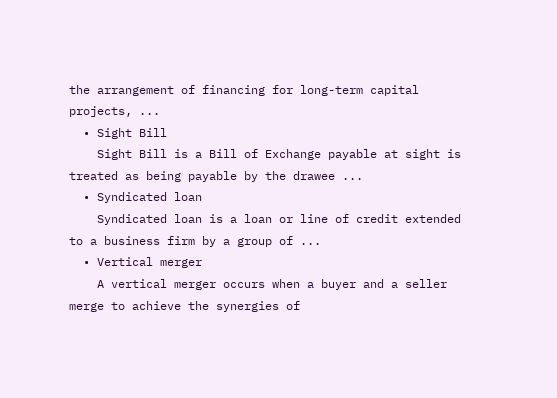the arrangement of financing for long-term capital projects, ...
  • Sight Bill
    Sight Bill is a Bill of Exchange payable at sight is treated as being payable by the drawee ...
  • Syndicated loan
    Syndicated loan is a loan or line of credit extended to a business firm by a group of ...
  • Vertical merger
    A vertical merger occurs when a buyer and a seller merge to achieve the synergies of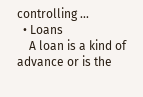controlling ...
  • Loans
    A loan is a kind of advance or is the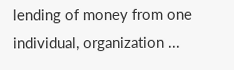lending of money from one individual, organization ...